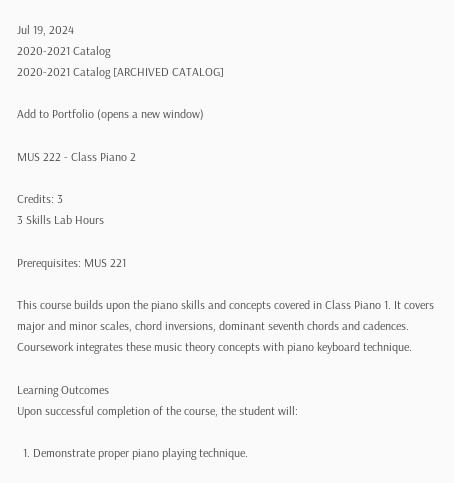Jul 19, 2024
2020-2021 Catalog
2020-2021 Catalog [ARCHIVED CATALOG]

Add to Portfolio (opens a new window)

MUS 222 - Class Piano 2

Credits: 3
3 Skills Lab Hours

Prerequisites: MUS 221

This course builds upon the piano skills and concepts covered in Class Piano 1. It covers major and minor scales, chord inversions, dominant seventh chords and cadences. Coursework integrates these music theory concepts with piano keyboard technique.

Learning Outcomes
Upon successful completion of the course, the student will:

  1. Demonstrate proper piano playing technique.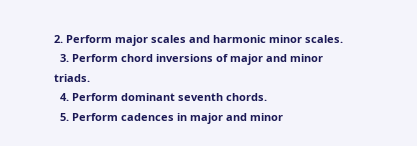2. Perform major scales and harmonic minor scales.
  3. Perform chord inversions of major and minor triads.
  4. Perform dominant seventh chords.
  5. Perform cadences in major and minor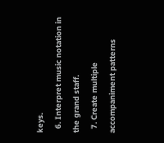keys.
  6. Interpret music notation in the grand staff.
  7. Create multiple accompaniment patterns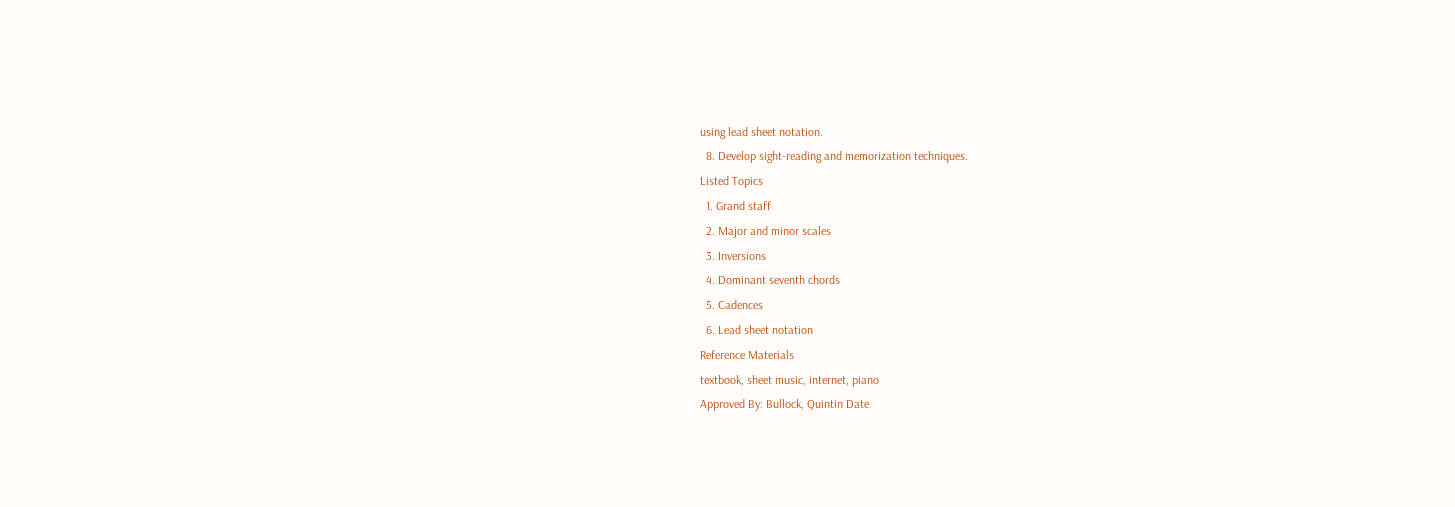using lead sheet notation.
  8. Develop sight-reading and memorization techniques.
Listed Topics
  1. Grand staff
  2. Major and minor scales
  3. Inversions
  4. Dominant seventh chords
  5. Cadences
  6. Lead sheet notation
Reference Materials
textbook, sheet music, internet, piano
Approved By: Bullock, Quintin Date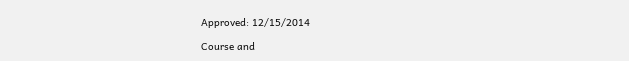Approved: 12/15/2014

Course and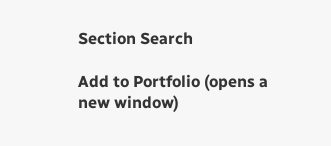Section Search

Add to Portfolio (opens a new window)